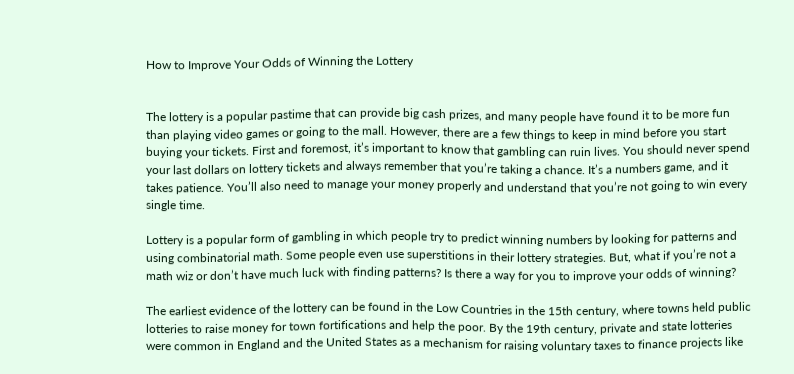How to Improve Your Odds of Winning the Lottery


The lottery is a popular pastime that can provide big cash prizes, and many people have found it to be more fun than playing video games or going to the mall. However, there are a few things to keep in mind before you start buying your tickets. First and foremost, it’s important to know that gambling can ruin lives. You should never spend your last dollars on lottery tickets and always remember that you’re taking a chance. It’s a numbers game, and it takes patience. You’ll also need to manage your money properly and understand that you’re not going to win every single time.

Lottery is a popular form of gambling in which people try to predict winning numbers by looking for patterns and using combinatorial math. Some people even use superstitions in their lottery strategies. But, what if you’re not a math wiz or don’t have much luck with finding patterns? Is there a way for you to improve your odds of winning?

The earliest evidence of the lottery can be found in the Low Countries in the 15th century, where towns held public lotteries to raise money for town fortifications and help the poor. By the 19th century, private and state lotteries were common in England and the United States as a mechanism for raising voluntary taxes to finance projects like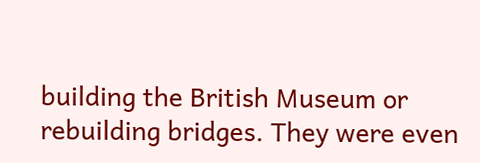building the British Museum or rebuilding bridges. They were even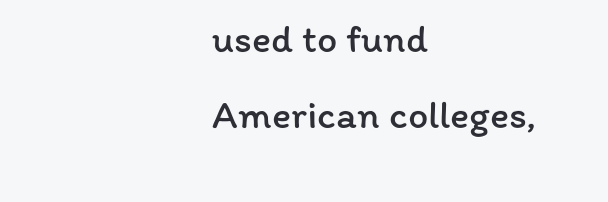used to fund American colleges,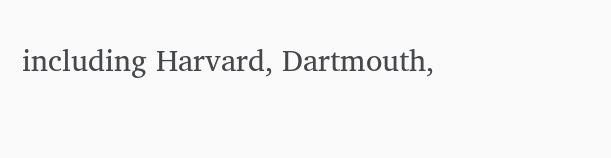including Harvard, Dartmouth,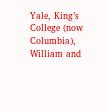Yale, King’s College (now Columbia), William and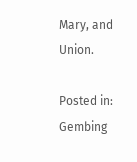Mary, and Union.

Posted in: Gembing